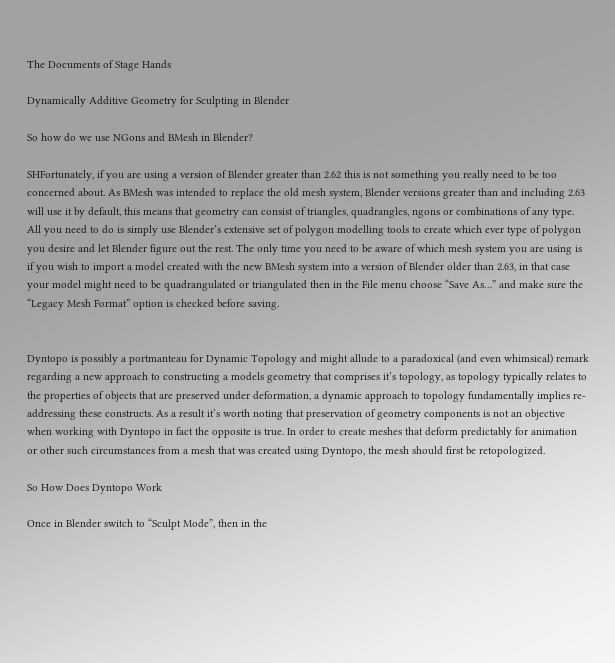The Documents of Stage Hands

Dynamically Additive Geometry for Sculpting in Blender

So how do we use NGons and BMesh in Blender?

SHFortunately, if you are using a version of Blender greater than 2.62 this is not something you really need to be too concerned about. As BMesh was intended to replace the old mesh system, Blender versions greater than and including 2.63 will use it by default, this means that geometry can consist of triangles, quadrangles, ngons or combinations of any type. All you need to do is simply use Blender’s extensive set of polygon modelling tools to create which ever type of polygon you desire and let Blender figure out the rest. The only time you need to be aware of which mesh system you are using is if you wish to import a model created with the new BMesh system into a version of Blender older than 2.63, in that case your model might need to be quadrangulated or triangulated then in the File menu choose “Save As…” and make sure the “Legacy Mesh Format” option is checked before saving.


Dyntopo is possibly a portmanteau for Dynamic Topology and might allude to a paradoxical (and even whimsical) remark regarding a new approach to constructing a models geometry that comprises it’s topology, as topology typically relates to the properties of objects that are preserved under deformation, a dynamic approach to topology fundamentally implies re-addressing these constructs. As a result it’s worth noting that preservation of geometry components is not an objective when working with Dyntopo in fact the opposite is true. In order to create meshes that deform predictably for animation or other such circumstances from a mesh that was created using Dyntopo, the mesh should first be retopologized.

So How Does Dyntopo Work

Once in Blender switch to “Sculpt Mode”, then in the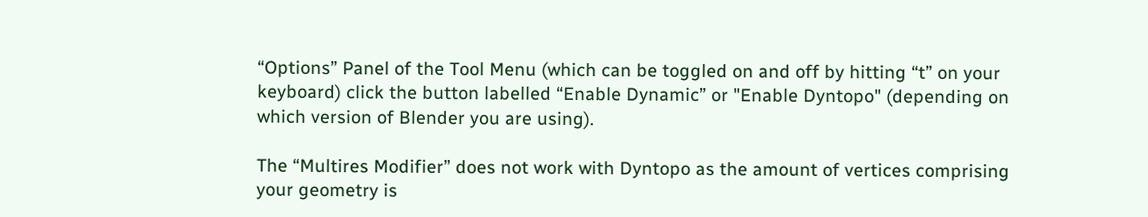“Options” Panel of the Tool Menu (which can be toggled on and off by hitting “t” on your keyboard) click the button labelled “Enable Dynamic” or "Enable Dyntopo" (depending on which version of Blender you are using).

The “Multires Modifier” does not work with Dyntopo as the amount of vertices comprising your geometry is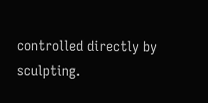controlled directly by sculpting.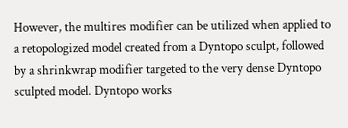However, the multires modifier can be utilized when applied to a retopologized model created from a Dyntopo sculpt, followed by a shrinkwrap modifier targeted to the very dense Dyntopo sculpted model. Dyntopo works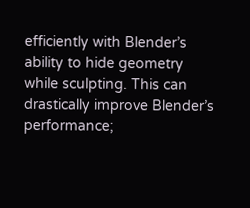efficiently with Blender’s ability to hide geometry while sculpting. This can drastically improve Blender’s performance;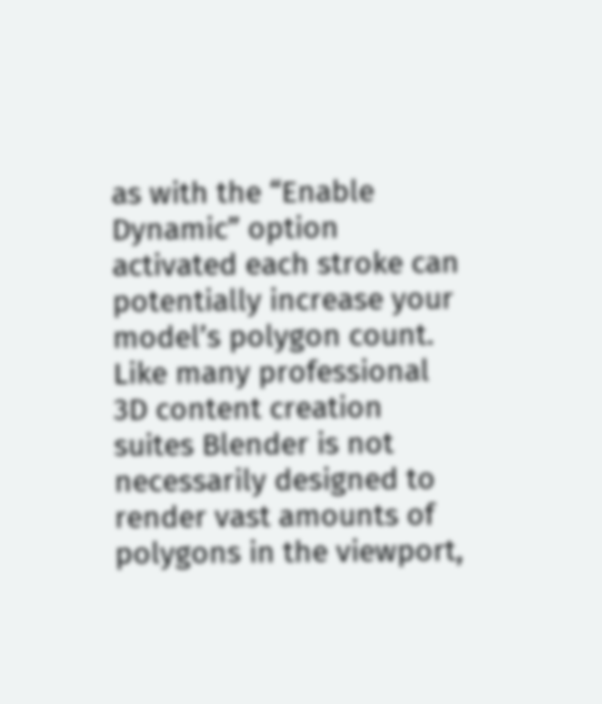as with the “Enable Dynamic” option activated each stroke can potentially increase your model’s polygon count. Like many professional 3D content creation suites Blender is not necessarily designed to render vast amounts of polygons in the viewport,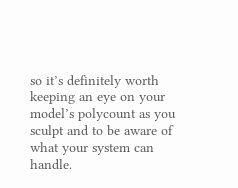so it’s definitely worth keeping an eye on your model’s polycount as you sculpt and to be aware of what your system can handle.